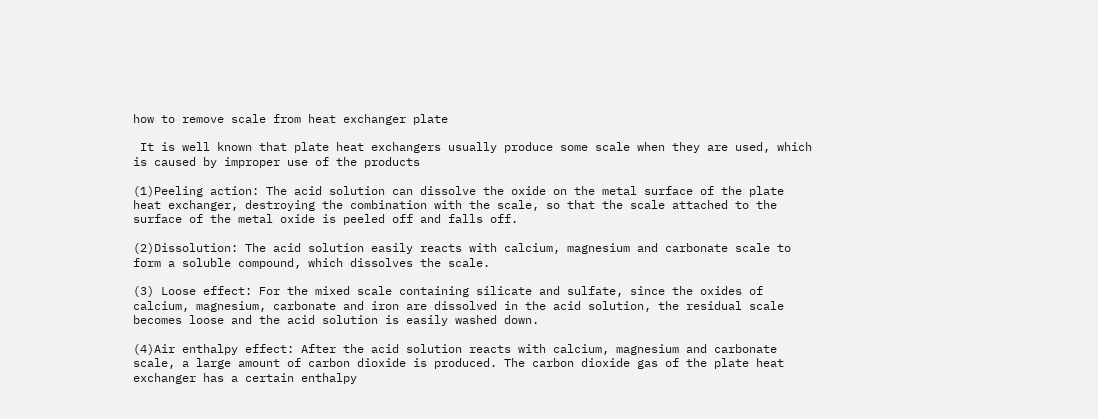how to remove scale from heat exchanger plate

 It is well known that plate heat exchangers usually produce some scale when they are used, which is caused by improper use of the products

(1)Peeling action: The acid solution can dissolve the oxide on the metal surface of the plate heat exchanger, destroying the combination with the scale, so that the scale attached to the surface of the metal oxide is peeled off and falls off.

(2)Dissolution: The acid solution easily reacts with calcium, magnesium and carbonate scale to form a soluble compound, which dissolves the scale.

(3) Loose effect: For the mixed scale containing silicate and sulfate, since the oxides of calcium, magnesium, carbonate and iron are dissolved in the acid solution, the residual scale becomes loose and the acid solution is easily washed down.

(4)Air enthalpy effect: After the acid solution reacts with calcium, magnesium and carbonate scale, a large amount of carbon dioxide is produced. The carbon dioxide gas of the plate heat exchanger has a certain enthalpy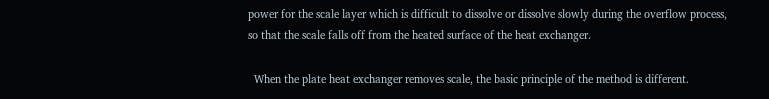power for the scale layer which is difficult to dissolve or dissolve slowly during the overflow process, so that the scale falls off from the heated surface of the heat exchanger.

  When the plate heat exchanger removes scale, the basic principle of the method is different.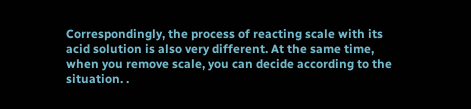Correspondingly, the process of reacting scale with its acid solution is also very different. At the same time, when you remove scale, you can decide according to the situation. .